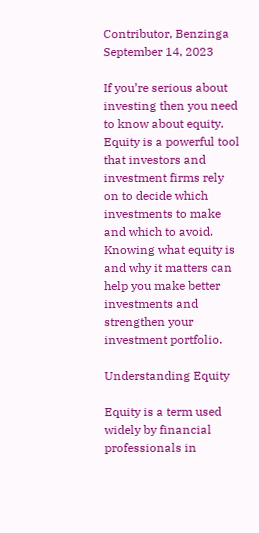Contributor, Benzinga
September 14, 2023

If you’re serious about investing then you need to know about equity. Equity is a powerful tool that investors and investment firms rely on to decide which investments to make and which to avoid. Knowing what equity is and why it matters can help you make better investments and strengthen your investment portfolio.

Understanding Equity

Equity is a term used widely by financial professionals in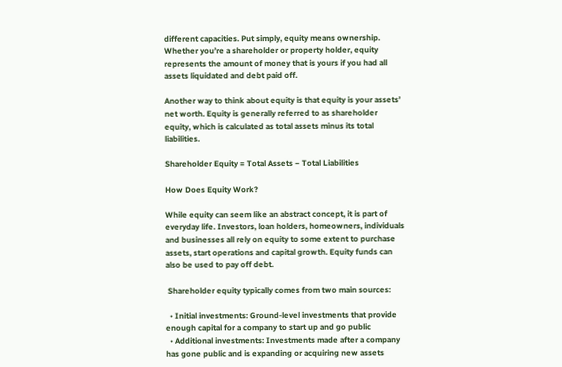different capacities. Put simply, equity means ownership. Whether you’re a shareholder or property holder, equity represents the amount of money that is yours if you had all assets liquidated and debt paid off.

Another way to think about equity is that equity is your assets’ net worth. Equity is generally referred to as shareholder equity, which is calculated as total assets minus its total liabilities.

Shareholder Equity = Total Assets − Total Liabilities

How Does Equity Work?

While equity can seem like an abstract concept, it is part of everyday life. Investors, loan holders, homeowners, individuals and businesses all rely on equity to some extent to purchase assets, start operations and capital growth. Equity funds can also be used to pay off debt.

 Shareholder equity typically comes from two main sources:

  • Initial investments: Ground-level investments that provide enough capital for a company to start up and go public
  • Additional investments: Investments made after a company has gone public and is expanding or acquiring new assets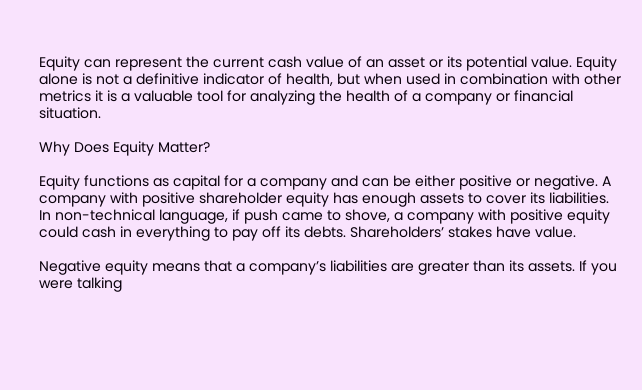Equity can represent the current cash value of an asset or its potential value. Equity alone is not a definitive indicator of health, but when used in combination with other metrics it is a valuable tool for analyzing the health of a company or financial situation.

Why Does Equity Matter?

Equity functions as capital for a company and can be either positive or negative. A company with positive shareholder equity has enough assets to cover its liabilities. In non-technical language, if push came to shove, a company with positive equity could cash in everything to pay off its debts. Shareholders’ stakes have value.

Negative equity means that a company’s liabilities are greater than its assets. If you were talking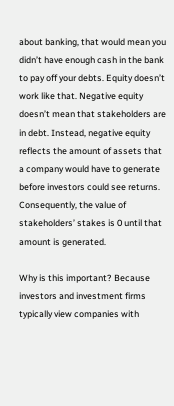about banking, that would mean you didn’t have enough cash in the bank to pay off your debts. Equity doesn’t work like that. Negative equity doesn’t mean that stakeholders are in debt. Instead, negative equity reflects the amount of assets that a company would have to generate before investors could see returns. Consequently, the value of stakeholders’ stakes is 0 until that amount is generated.

Why is this important? Because investors and investment firms typically view companies with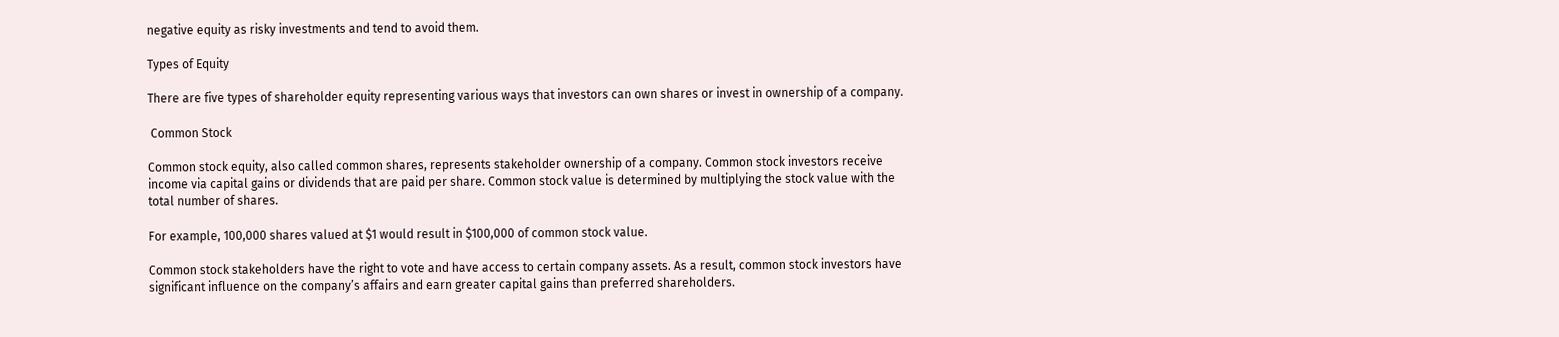negative equity as risky investments and tend to avoid them.

Types of Equity

There are five types of shareholder equity representing various ways that investors can own shares or invest in ownership of a company.

 Common Stock

Common stock equity, also called common shares, represents stakeholder ownership of a company. Common stock investors receive income via capital gains or dividends that are paid per share. Common stock value is determined by multiplying the stock value with the total number of shares.

For example, 100,000 shares valued at $1 would result in $100,000 of common stock value.

Common stock stakeholders have the right to vote and have access to certain company assets. As a result, common stock investors have significant influence on the company’s affairs and earn greater capital gains than preferred shareholders.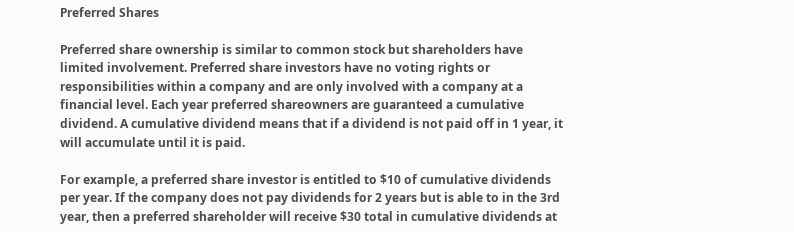Preferred Shares

Preferred share ownership is similar to common stock but shareholders have limited involvement. Preferred share investors have no voting rights or responsibilities within a company and are only involved with a company at a financial level. Each year preferred shareowners are guaranteed a cumulative dividend. A cumulative dividend means that if a dividend is not paid off in 1 year, it will accumulate until it is paid.

For example, a preferred share investor is entitled to $10 of cumulative dividends per year. If the company does not pay dividends for 2 years but is able to in the 3rd year, then a preferred shareholder will receive $30 total in cumulative dividends at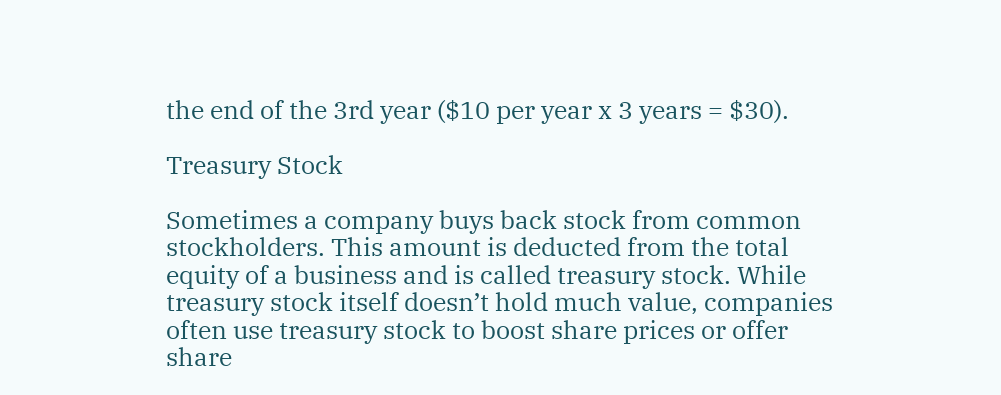the end of the 3rd year ($10 per year x 3 years = $30).

Treasury Stock

Sometimes a company buys back stock from common stockholders. This amount is deducted from the total equity of a business and is called treasury stock. While treasury stock itself doesn’t hold much value, companies often use treasury stock to boost share prices or offer share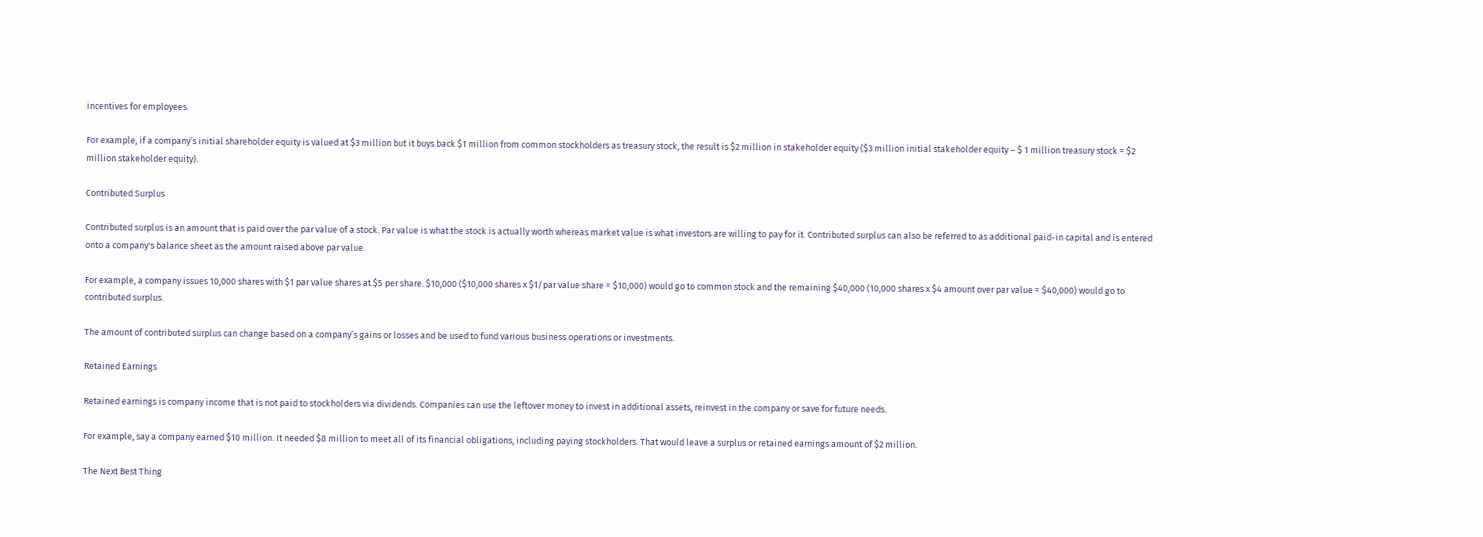incentives for employees.

For example, if a company’s initial shareholder equity is valued at $3 million but it buys back $1 million from common stockholders as treasury stock, the result is $2 million in stakeholder equity ($3 million initial stakeholder equity – $ 1 million treasury stock = $2 million stakeholder equity).

Contributed Surplus

Contributed surplus is an amount that is paid over the par value of a stock. Par value is what the stock is actually worth whereas market value is what investors are willing to pay for it. Contributed surplus can also be referred to as additional paid-in capital and is entered onto a company's balance sheet as the amount raised above par value.

For example, a company issues 10,000 shares with $1 par value shares at $5 per share. $10,000 ($10,000 shares x $1/par value share = $10,000) would go to common stock and the remaining $40,000 (10,000 shares x $4 amount over par value = $40,000) would go to contributed surplus.

The amount of contributed surplus can change based on a company’s gains or losses and be used to fund various business operations or investments.

Retained Earnings

Retained earnings is company income that is not paid to stockholders via dividends. Companies can use the leftover money to invest in additional assets, reinvest in the company or save for future needs.

For example, say a company earned $10 million. It needed $8 million to meet all of its financial obligations, including paying stockholders. That would leave a surplus or retained earnings amount of $2 million.

The Next Best Thing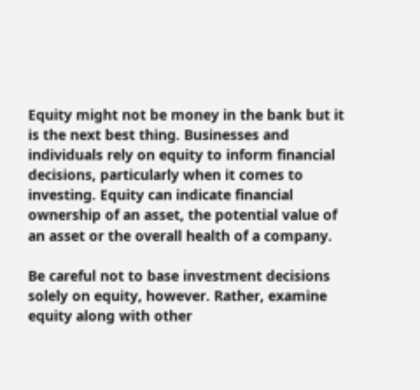Equity might not be money in the bank but it is the next best thing. Businesses and individuals rely on equity to inform financial decisions, particularly when it comes to investing. Equity can indicate financial ownership of an asset, the potential value of an asset or the overall health of a company.

Be careful not to base investment decisions solely on equity, however. Rather, examine equity along with other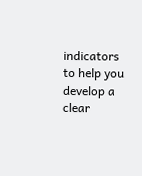indicators to help you develop a clear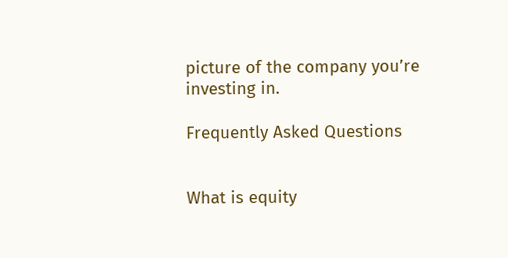picture of the company you’re investing in.

Frequently Asked Questions


What is equity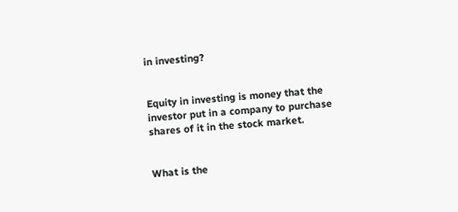in investing?


Equity in investing is money that the investor put in a company to purchase shares of it in the stock market.


What is the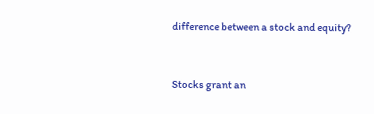difference between a stock and equity?


Stocks grant an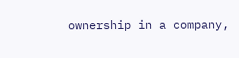ownership in a company,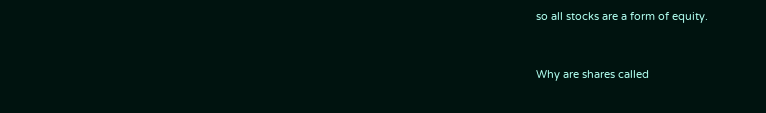so all stocks are a form of equity.


Why are shares called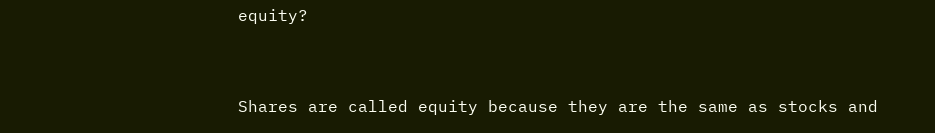equity?


Shares are called equity because they are the same as stocks and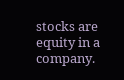stocks are equity in a company.